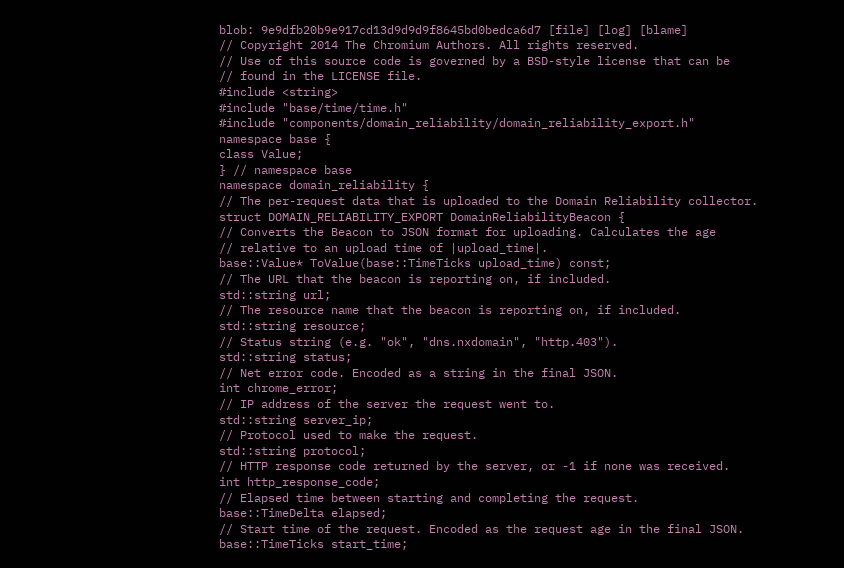blob: 9e9dfb20b9e917cd13d9d9d9f8645bd0bedca6d7 [file] [log] [blame]
// Copyright 2014 The Chromium Authors. All rights reserved.
// Use of this source code is governed by a BSD-style license that can be
// found in the LICENSE file.
#include <string>
#include "base/time/time.h"
#include "components/domain_reliability/domain_reliability_export.h"
namespace base {
class Value;
} // namespace base
namespace domain_reliability {
// The per-request data that is uploaded to the Domain Reliability collector.
struct DOMAIN_RELIABILITY_EXPORT DomainReliabilityBeacon {
// Converts the Beacon to JSON format for uploading. Calculates the age
// relative to an upload time of |upload_time|.
base::Value* ToValue(base::TimeTicks upload_time) const;
// The URL that the beacon is reporting on, if included.
std::string url;
// The resource name that the beacon is reporting on, if included.
std::string resource;
// Status string (e.g. "ok", "dns.nxdomain", "http.403").
std::string status;
// Net error code. Encoded as a string in the final JSON.
int chrome_error;
// IP address of the server the request went to.
std::string server_ip;
// Protocol used to make the request.
std::string protocol;
// HTTP response code returned by the server, or -1 if none was received.
int http_response_code;
// Elapsed time between starting and completing the request.
base::TimeDelta elapsed;
// Start time of the request. Encoded as the request age in the final JSON.
base::TimeTicks start_time;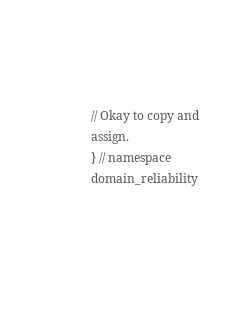// Okay to copy and assign.
} // namespace domain_reliability